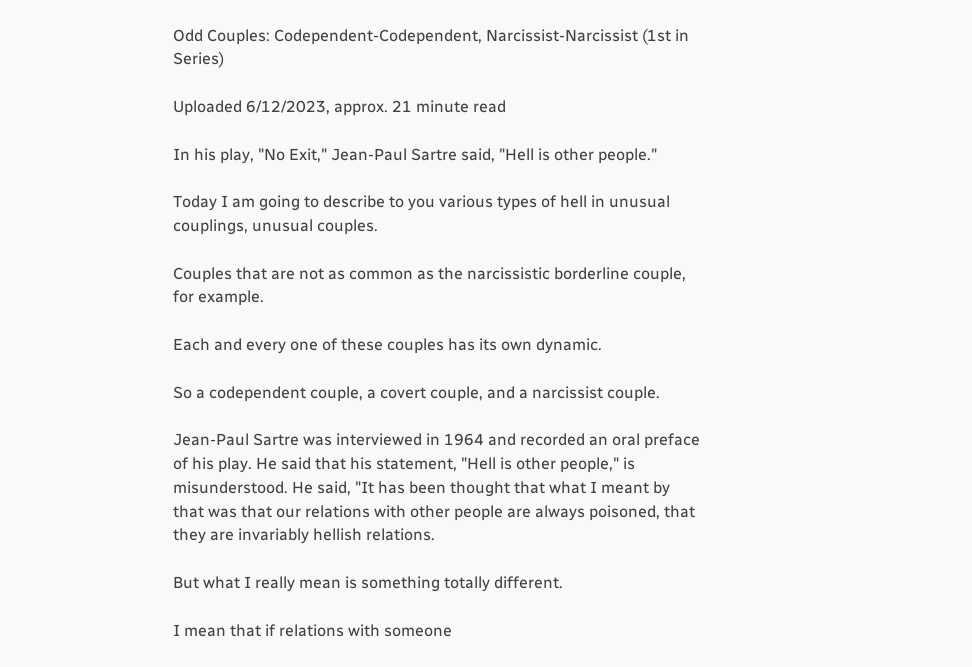Odd Couples: Codependent-Codependent, Narcissist-Narcissist (1st in Series)

Uploaded 6/12/2023, approx. 21 minute read

In his play, "No Exit," Jean-Paul Sartre said, "Hell is other people."

Today I am going to describe to you various types of hell in unusual couplings, unusual couples.

Couples that are not as common as the narcissistic borderline couple, for example.

Each and every one of these couples has its own dynamic.

So a codependent couple, a covert couple, and a narcissist couple.

Jean-Paul Sartre was interviewed in 1964 and recorded an oral preface of his play. He said that his statement, "Hell is other people," is misunderstood. He said, "It has been thought that what I meant by that was that our relations with other people are always poisoned, that they are invariably hellish relations.

But what I really mean is something totally different.

I mean that if relations with someone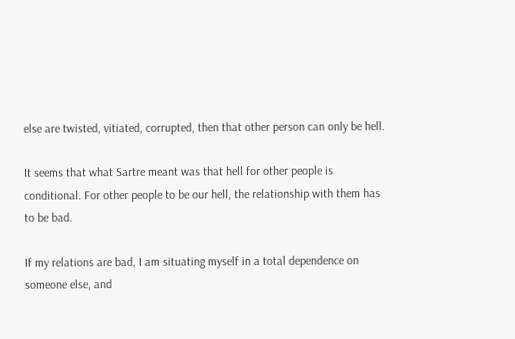else are twisted, vitiated, corrupted, then that other person can only be hell.

It seems that what Sartre meant was that hell for other people is conditional. For other people to be our hell, the relationship with them has to be bad.

If my relations are bad, I am situating myself in a total dependence on someone else, and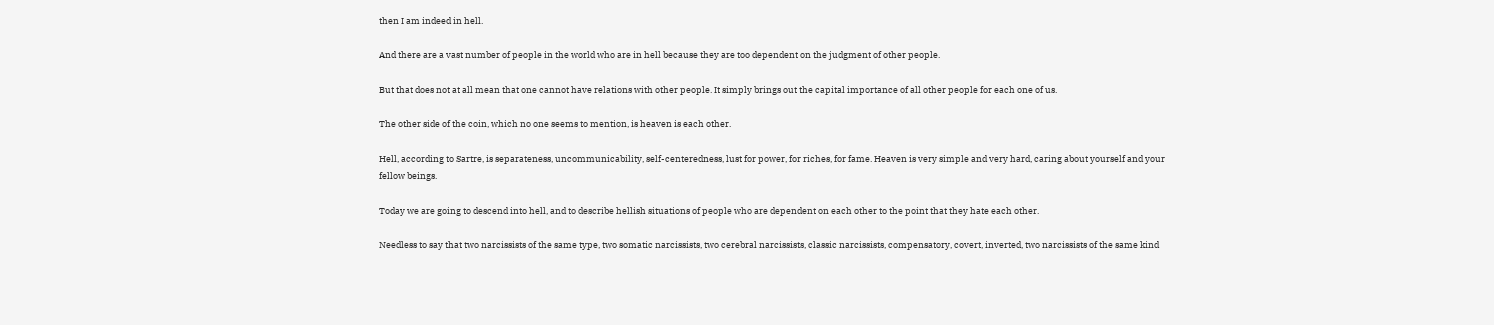then I am indeed in hell.

And there are a vast number of people in the world who are in hell because they are too dependent on the judgment of other people.

But that does not at all mean that one cannot have relations with other people. It simply brings out the capital importance of all other people for each one of us.

The other side of the coin, which no one seems to mention, is heaven is each other.

Hell, according to Sartre, is separateness, uncommunicability, self-centeredness, lust for power, for riches, for fame. Heaven is very simple and very hard, caring about yourself and your fellow beings.

Today we are going to descend into hell, and to describe hellish situations of people who are dependent on each other to the point that they hate each other.

Needless to say that two narcissists of the same type, two somatic narcissists, two cerebral narcissists, classic narcissists, compensatory, covert, inverted, two narcissists of the same kind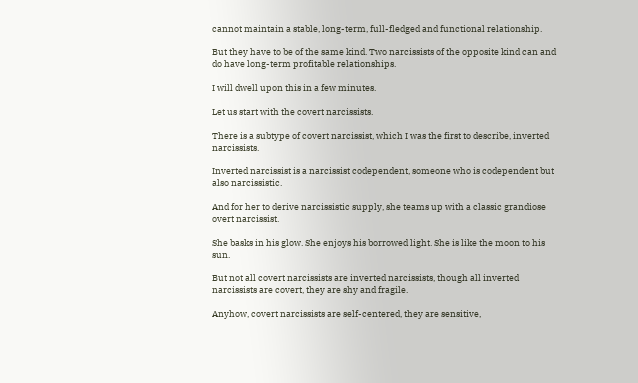cannot maintain a stable, long-term, full-fledged and functional relationship.

But they have to be of the same kind. Two narcissists of the opposite kind can and do have long-term profitable relationships.

I will dwell upon this in a few minutes.

Let us start with the covert narcissists.

There is a subtype of covert narcissist, which I was the first to describe, inverted narcissists.

Inverted narcissist is a narcissist codependent, someone who is codependent but also narcissistic.

And for her to derive narcissistic supply, she teams up with a classic grandiose overt narcissist.

She basks in his glow. She enjoys his borrowed light. She is like the moon to his sun.

But not all covert narcissists are inverted narcissists, though all inverted narcissists are covert, they are shy and fragile.

Anyhow, covert narcissists are self-centered, they are sensitive,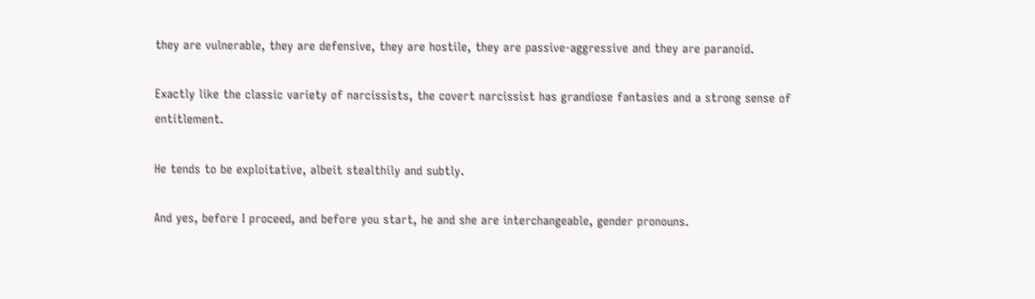they are vulnerable, they are defensive, they are hostile, they are passive-aggressive and they are paranoid.

Exactly like the classic variety of narcissists, the covert narcissist has grandiose fantasies and a strong sense of entitlement.

He tends to be exploitative, albeit stealthily and subtly.

And yes, before I proceed, and before you start, he and she are interchangeable, gender pronouns.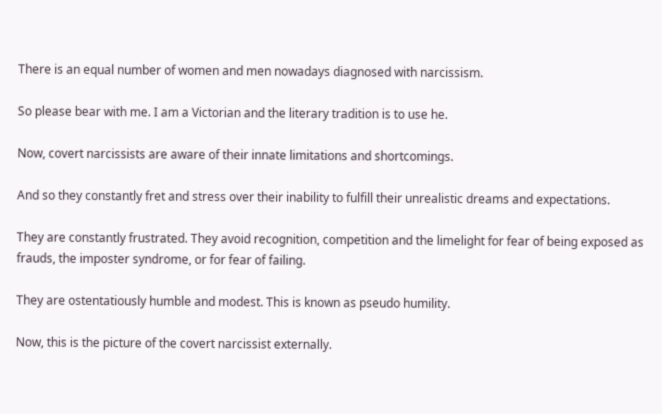There is an equal number of women and men nowadays diagnosed with narcissism.

So please bear with me. I am a Victorian and the literary tradition is to use he.

Now, covert narcissists are aware of their innate limitations and shortcomings.

And so they constantly fret and stress over their inability to fulfill their unrealistic dreams and expectations.

They are constantly frustrated. They avoid recognition, competition and the limelight for fear of being exposed as frauds, the imposter syndrome, or for fear of failing.

They are ostentatiously humble and modest. This is known as pseudo humility.

Now, this is the picture of the covert narcissist externally.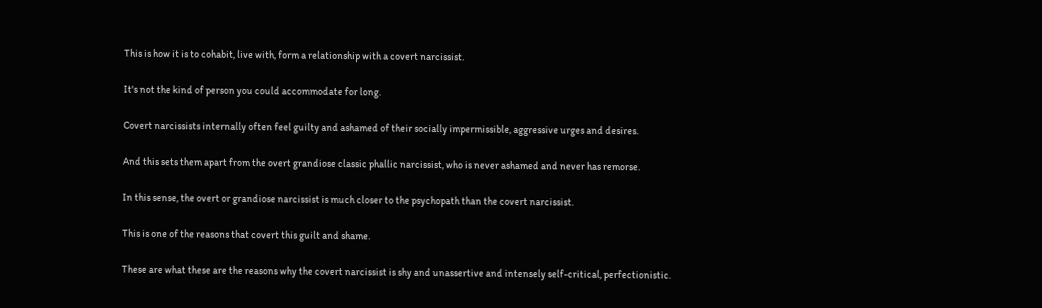This is how it is to cohabit, live with, form a relationship with a covert narcissist.

It's not the kind of person you could accommodate for long.

Covert narcissists internally often feel guilty and ashamed of their socially impermissible, aggressive urges and desires.

And this sets them apart from the overt grandiose classic phallic narcissist, who is never ashamed and never has remorse.

In this sense, the overt or grandiose narcissist is much closer to the psychopath than the covert narcissist.

This is one of the reasons that covert this guilt and shame.

These are what these are the reasons why the covert narcissist is shy and unassertive and intensely self-critical, perfectionistic.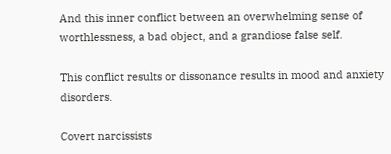And this inner conflict between an overwhelming sense of worthlessness, a bad object, and a grandiose false self.

This conflict results or dissonance results in mood and anxiety disorders.

Covert narcissists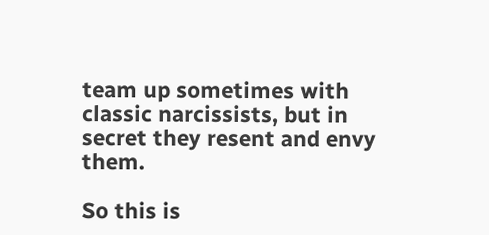team up sometimes with classic narcissists, but in secret they resent and envy them.

So this is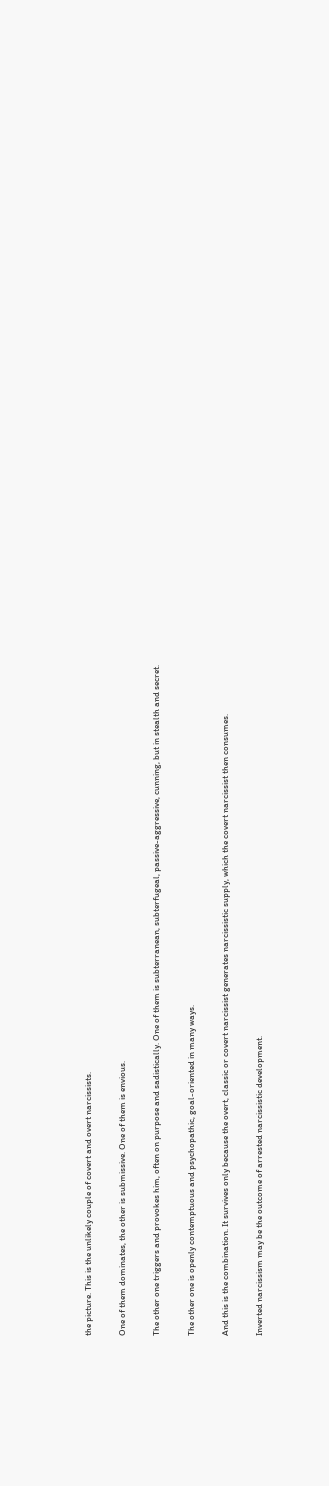the picture. This is the unlikely couple of covert and overt narcissists.

One of them dominates, the other is submissive. One of them is envious.

The other one triggers and provokes him, often on purpose and sadistically. One of them is subterranean, subterfugeal, passive-aggressive, cunning, but in stealth and secret.

The other one is openly contemptuous and psychopathic, goal-oriented in many ways.

And this is the combination. It survives only because the overt, classic or covert narcissist generates narcissistic supply, which the covert narcissist then consumes.

Inverted narcissism may be the outcome of arrested narcissistic development.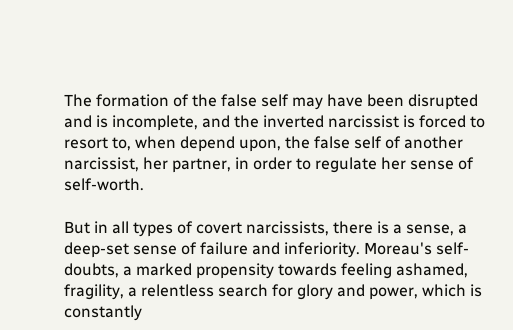The formation of the false self may have been disrupted and is incomplete, and the inverted narcissist is forced to resort to, when depend upon, the false self of another narcissist, her partner, in order to regulate her sense of self-worth.

But in all types of covert narcissists, there is a sense, a deep-set sense of failure and inferiority. Moreau's self-doubts, a marked propensity towards feeling ashamed, fragility, a relentless search for glory and power, which is constantly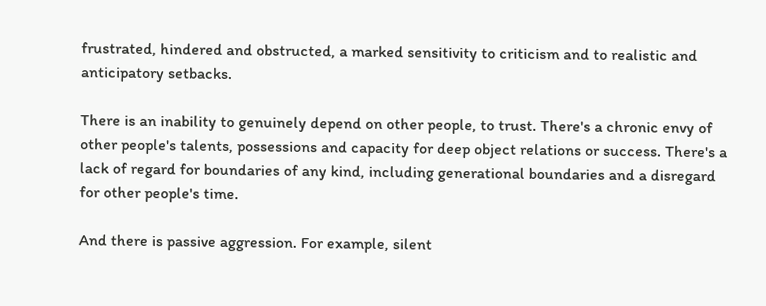frustrated, hindered and obstructed, a marked sensitivity to criticism and to realistic and anticipatory setbacks.

There is an inability to genuinely depend on other people, to trust. There's a chronic envy of other people's talents, possessions and capacity for deep object relations or success. There's a lack of regard for boundaries of any kind, including generational boundaries and a disregard for other people's time.

And there is passive aggression. For example, silent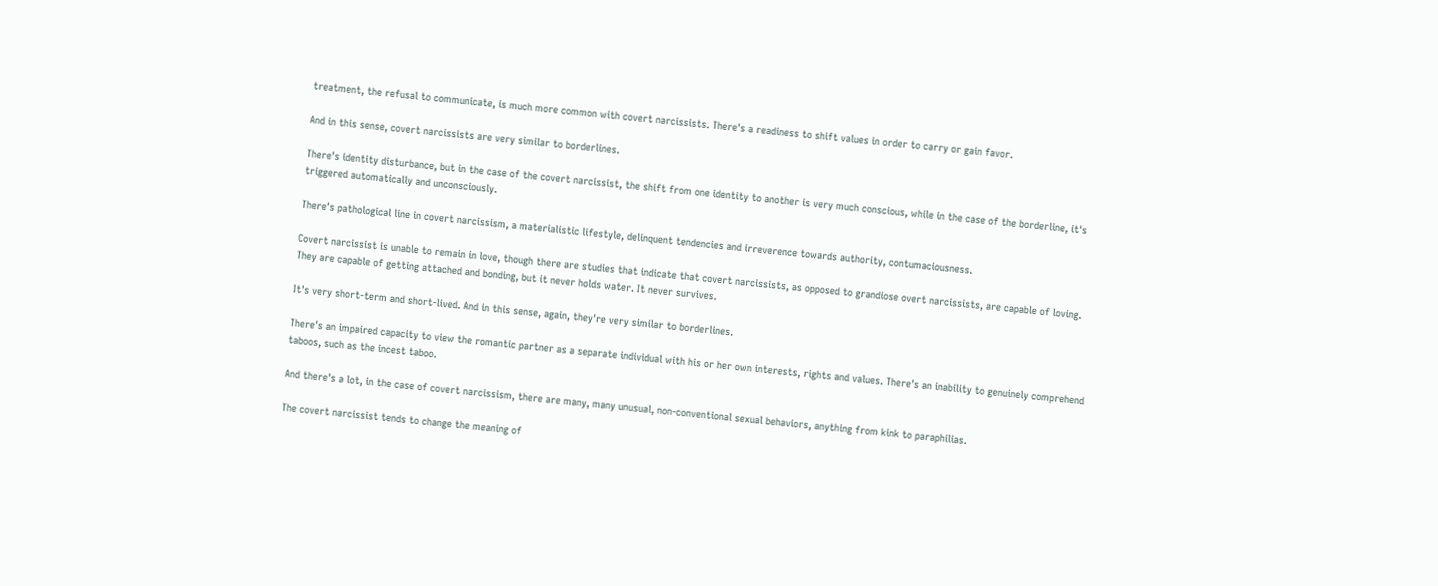treatment, the refusal to communicate, is much more common with covert narcissists. There's a readiness to shift values in order to carry or gain favor.

And in this sense, covert narcissists are very similar to borderlines.

There's identity disturbance, but in the case of the covert narcissist, the shift from one identity to another is very much conscious, while in the case of the borderline, it's triggered automatically and unconsciously.

There's pathological line in covert narcissism, a materialistic lifestyle, delinquent tendencies and irreverence towards authority, contumaciousness.

Covert narcissist is unable to remain in love, though there are studies that indicate that covert narcissists, as opposed to grandiose overt narcissists, are capable of loving. They are capable of getting attached and bonding, but it never holds water. It never survives.

It's very short-term and short-lived. And in this sense, again, they're very similar to borderlines.

There's an impaired capacity to view the romantic partner as a separate individual with his or her own interests, rights and values. There's an inability to genuinely comprehend taboos, such as the incest taboo.

And there's a lot, in the case of covert narcissism, there are many, many unusual, non-conventional sexual behaviors, anything from kink to paraphilias.

The covert narcissist tends to change the meaning of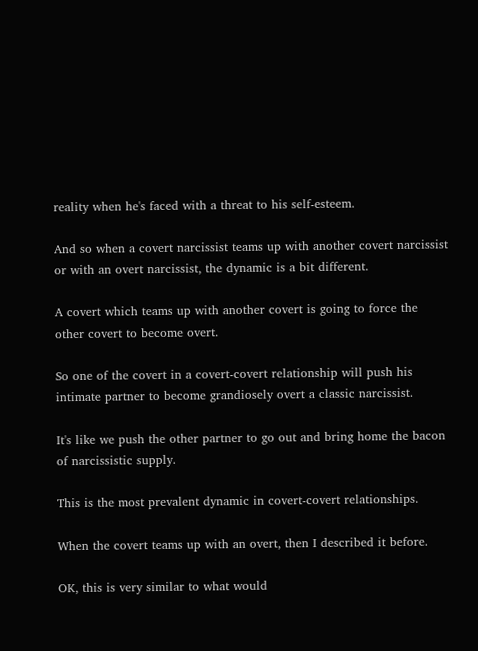reality when he's faced with a threat to his self-esteem.

And so when a covert narcissist teams up with another covert narcissist or with an overt narcissist, the dynamic is a bit different.

A covert which teams up with another covert is going to force the other covert to become overt.

So one of the covert in a covert-covert relationship will push his intimate partner to become grandiosely overt a classic narcissist.

It's like we push the other partner to go out and bring home the bacon of narcissistic supply.

This is the most prevalent dynamic in covert-covert relationships.

When the covert teams up with an overt, then I described it before.

OK, this is very similar to what would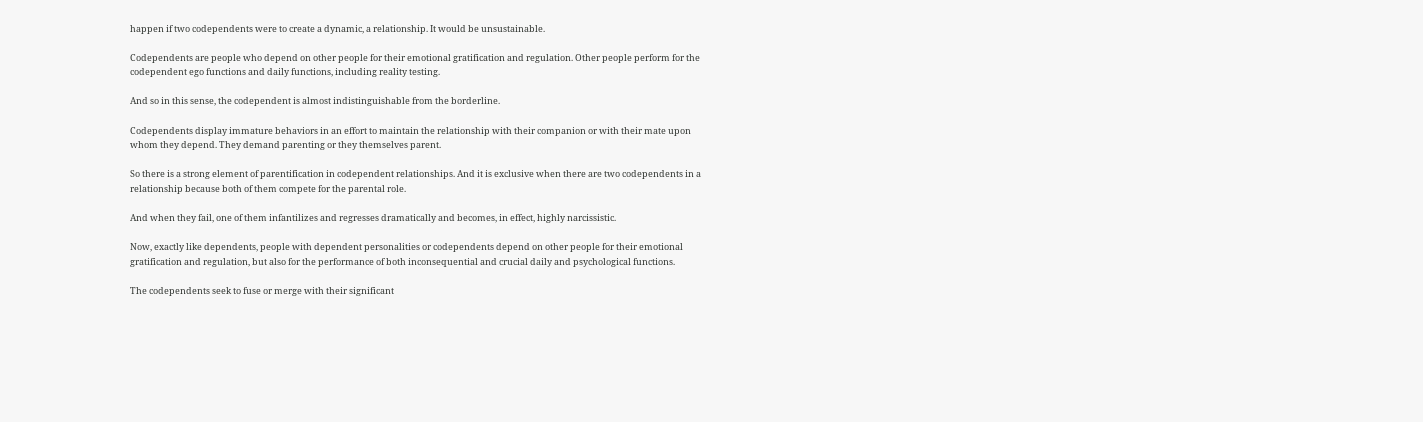happen if two codependents were to create a dynamic, a relationship. It would be unsustainable.

Codependents are people who depend on other people for their emotional gratification and regulation. Other people perform for the codependent ego functions and daily functions, including reality testing.

And so in this sense, the codependent is almost indistinguishable from the borderline.

Codependents display immature behaviors in an effort to maintain the relationship with their companion or with their mate upon whom they depend. They demand parenting or they themselves parent.

So there is a strong element of parentification in codependent relationships. And it is exclusive when there are two codependents in a relationship because both of them compete for the parental role.

And when they fail, one of them infantilizes and regresses dramatically and becomes, in effect, highly narcissistic.

Now, exactly like dependents, people with dependent personalities or codependents depend on other people for their emotional gratification and regulation, but also for the performance of both inconsequential and crucial daily and psychological functions.

The codependents seek to fuse or merge with their significant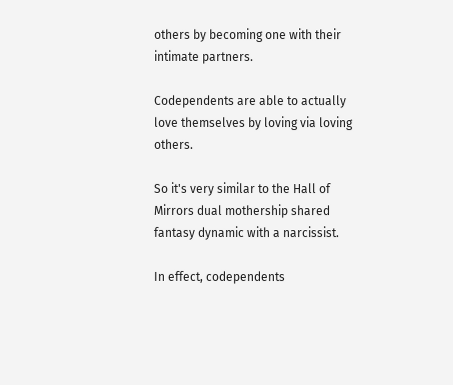others by becoming one with their intimate partners.

Codependents are able to actually love themselves by loving via loving others.

So it's very similar to the Hall of Mirrors dual mothership shared fantasy dynamic with a narcissist.

In effect, codependents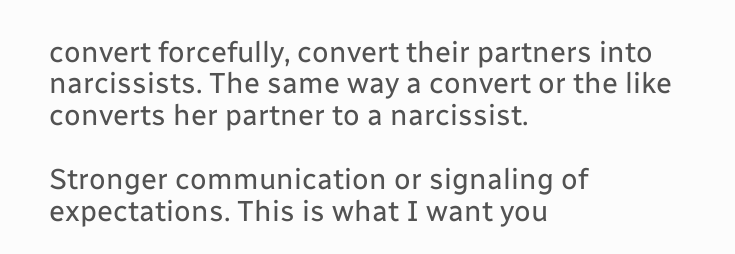convert forcefully, convert their partners into narcissists. The same way a convert or the like converts her partner to a narcissist.

Stronger communication or signaling of expectations. This is what I want you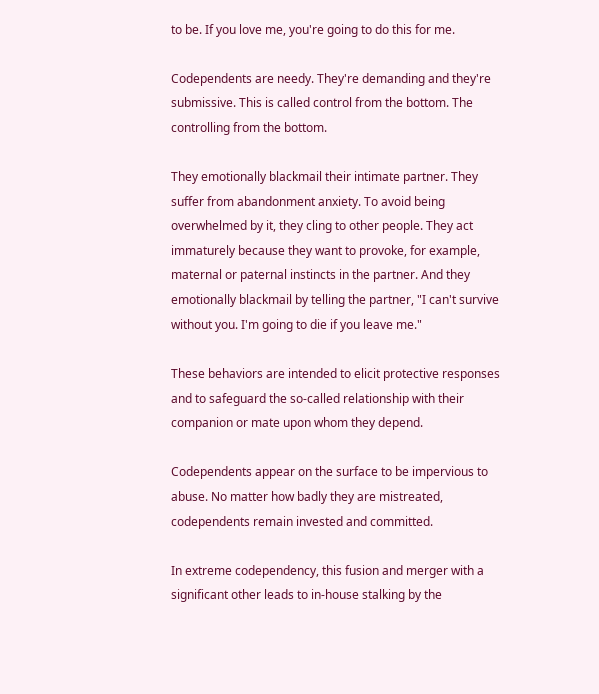to be. If you love me, you're going to do this for me.

Codependents are needy. They're demanding and they're submissive. This is called control from the bottom. The controlling from the bottom.

They emotionally blackmail their intimate partner. They suffer from abandonment anxiety. To avoid being overwhelmed by it, they cling to other people. They act immaturely because they want to provoke, for example, maternal or paternal instincts in the partner. And they emotionally blackmail by telling the partner, "I can't survive without you. I'm going to die if you leave me."

These behaviors are intended to elicit protective responses and to safeguard the so-called relationship with their companion or mate upon whom they depend.

Codependents appear on the surface to be impervious to abuse. No matter how badly they are mistreated, codependents remain invested and committed.

In extreme codependency, this fusion and merger with a significant other leads to in-house stalking by the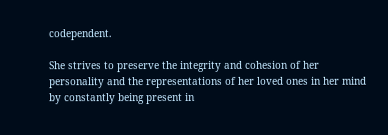codependent.

She strives to preserve the integrity and cohesion of her personality and the representations of her loved ones in her mind by constantly being present in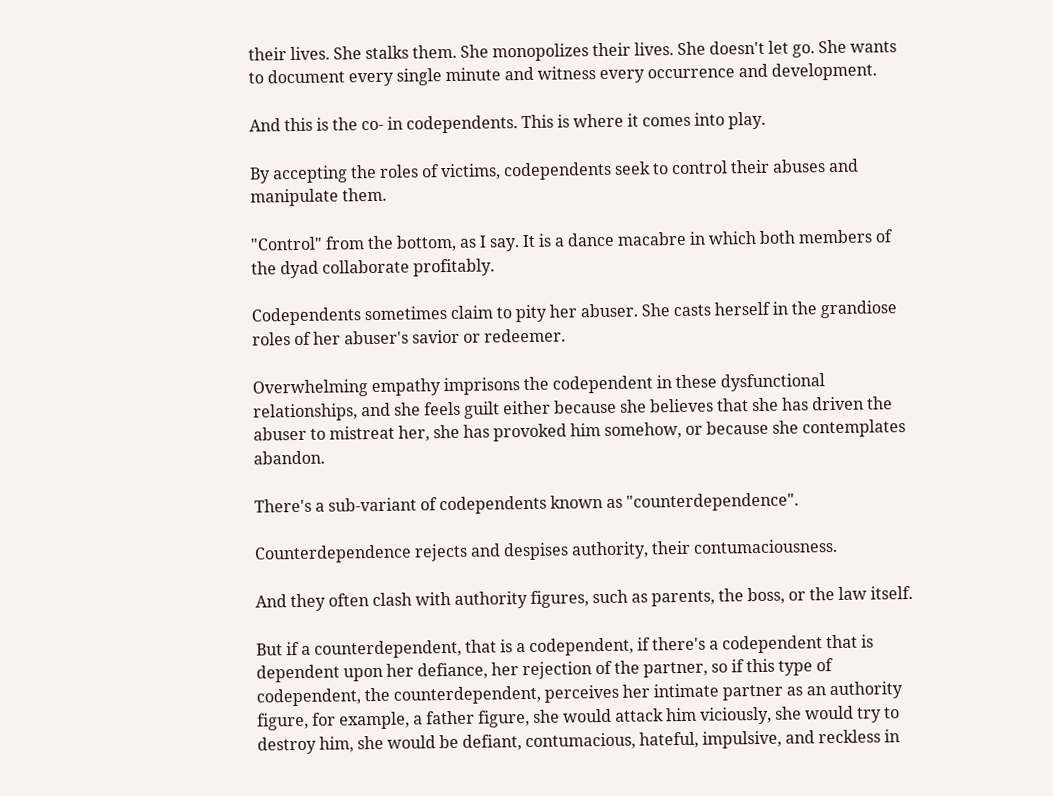their lives. She stalks them. She monopolizes their lives. She doesn't let go. She wants to document every single minute and witness every occurrence and development.

And this is the co- in codependents. This is where it comes into play.

By accepting the roles of victims, codependents seek to control their abuses and manipulate them.

"Control" from the bottom, as I say. It is a dance macabre in which both members of the dyad collaborate profitably.

Codependents sometimes claim to pity her abuser. She casts herself in the grandiose roles of her abuser's savior or redeemer.

Overwhelming empathy imprisons the codependent in these dysfunctional relationships, and she feels guilt either because she believes that she has driven the abuser to mistreat her, she has provoked him somehow, or because she contemplates abandon.

There's a sub-variant of codependents known as "counterdependence".

Counterdependence rejects and despises authority, their contumaciousness.

And they often clash with authority figures, such as parents, the boss, or the law itself.

But if a counterdependent, that is a codependent, if there's a codependent that is dependent upon her defiance, her rejection of the partner, so if this type of codependent, the counterdependent, perceives her intimate partner as an authority figure, for example, a father figure, she would attack him viciously, she would try to destroy him, she would be defiant, contumacious, hateful, impulsive, and reckless in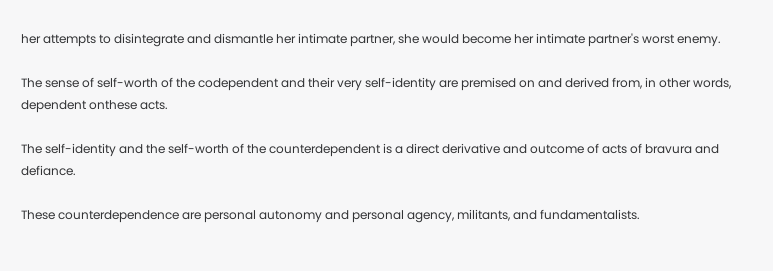her attempts to disintegrate and dismantle her intimate partner, she would become her intimate partner's worst enemy.

The sense of self-worth of the codependent and their very self-identity are premised on and derived from, in other words, dependent onthese acts.

The self-identity and the self-worth of the counterdependent is a direct derivative and outcome of acts of bravura and defiance.

These counterdependence are personal autonomy and personal agency, militants, and fundamentalists.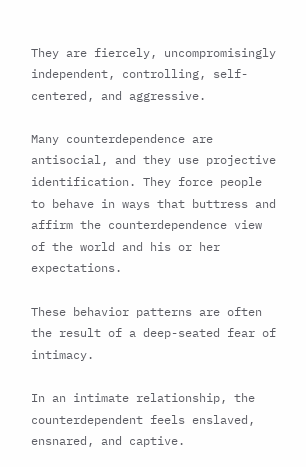They are fiercely, uncompromisingly independent, controlling, self-centered, and aggressive.

Many counterdependence are antisocial, and they use projective identification. They force people to behave in ways that buttress and affirm the counterdependence view of the world and his or her expectations.

These behavior patterns are often the result of a deep-seated fear of intimacy.

In an intimate relationship, the counterdependent feels enslaved, ensnared, and captive.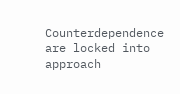Counterdependence are locked into approach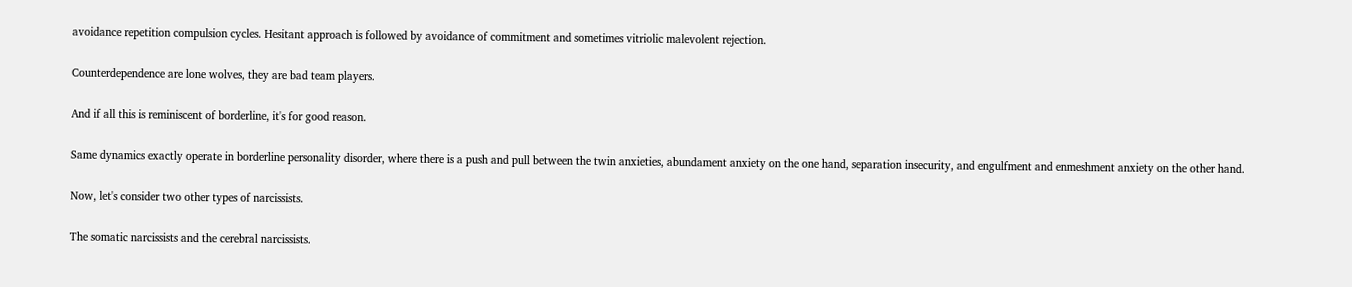avoidance repetition compulsion cycles. Hesitant approach is followed by avoidance of commitment and sometimes vitriolic malevolent rejection.

Counterdependence are lone wolves, they are bad team players.

And if all this is reminiscent of borderline, it's for good reason.

Same dynamics exactly operate in borderline personality disorder, where there is a push and pull between the twin anxieties, abundament anxiety on the one hand, separation insecurity, and engulfment and enmeshment anxiety on the other hand.

Now, let's consider two other types of narcissists.

The somatic narcissists and the cerebral narcissists.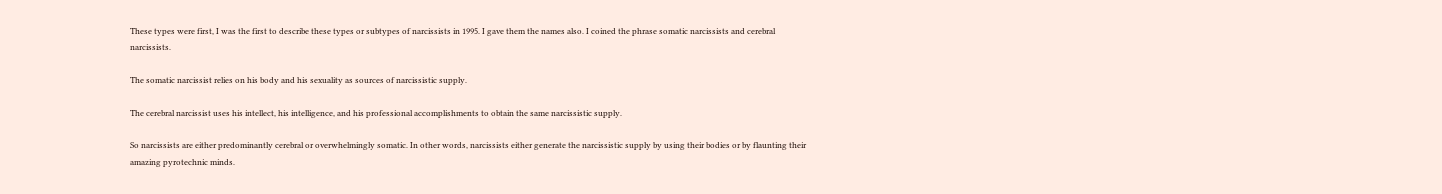These types were first, I was the first to describe these types or subtypes of narcissists in 1995. I gave them the names also. I coined the phrase somatic narcissists and cerebral narcissists.

The somatic narcissist relies on his body and his sexuality as sources of narcissistic supply.

The cerebral narcissist uses his intellect, his intelligence, and his professional accomplishments to obtain the same narcissistic supply.

So narcissists are either predominantly cerebral or overwhelmingly somatic. In other words, narcissists either generate the narcissistic supply by using their bodies or by flaunting their amazing pyrotechnic minds.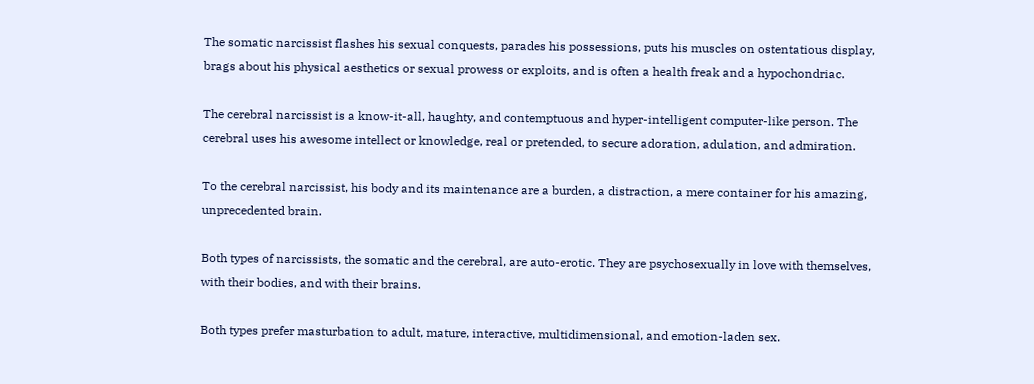The somatic narcissist flashes his sexual conquests, parades his possessions, puts his muscles on ostentatious display, brags about his physical aesthetics or sexual prowess or exploits, and is often a health freak and a hypochondriac.

The cerebral narcissist is a know-it-all, haughty, and contemptuous and hyper-intelligent computer-like person. The cerebral uses his awesome intellect or knowledge, real or pretended, to secure adoration, adulation, and admiration.

To the cerebral narcissist, his body and its maintenance are a burden, a distraction, a mere container for his amazing, unprecedented brain.

Both types of narcissists, the somatic and the cerebral, are auto-erotic. They are psychosexually in love with themselves, with their bodies, and with their brains.

Both types prefer masturbation to adult, mature, interactive, multidimensional, and emotion-laden sex.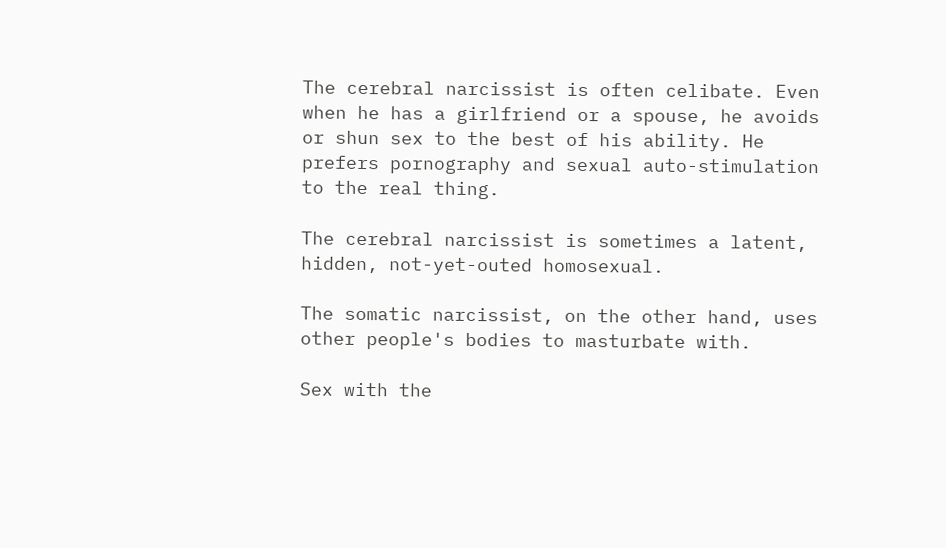The cerebral narcissist is often celibate. Even when he has a girlfriend or a spouse, he avoids or shun sex to the best of his ability. He prefers pornography and sexual auto-stimulation to the real thing.

The cerebral narcissist is sometimes a latent, hidden, not-yet-outed homosexual.

The somatic narcissist, on the other hand, uses other people's bodies to masturbate with.

Sex with the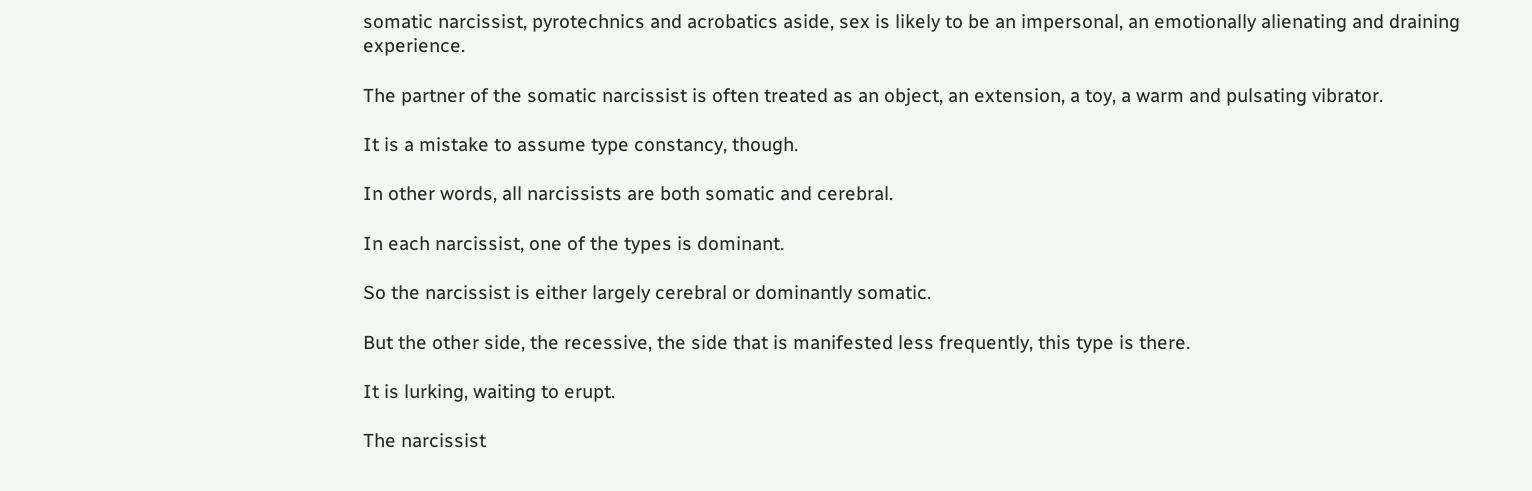somatic narcissist, pyrotechnics and acrobatics aside, sex is likely to be an impersonal, an emotionally alienating and draining experience.

The partner of the somatic narcissist is often treated as an object, an extension, a toy, a warm and pulsating vibrator.

It is a mistake to assume type constancy, though.

In other words, all narcissists are both somatic and cerebral.

In each narcissist, one of the types is dominant.

So the narcissist is either largely cerebral or dominantly somatic.

But the other side, the recessive, the side that is manifested less frequently, this type is there.

It is lurking, waiting to erupt.

The narcissist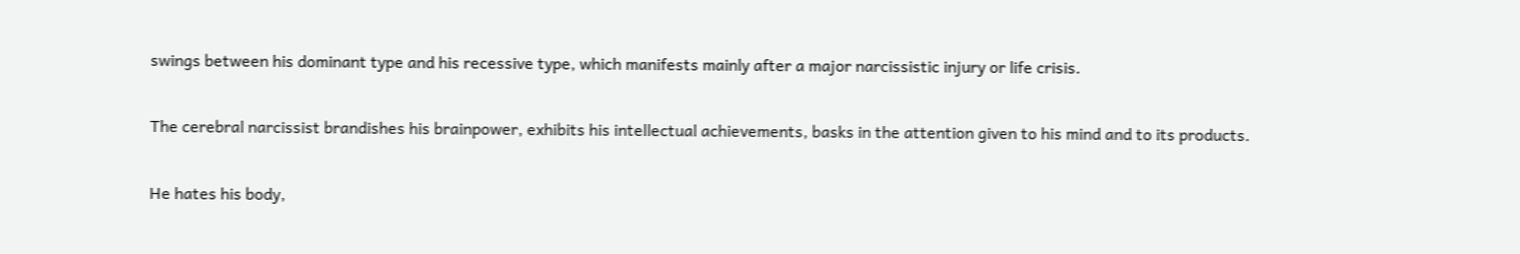swings between his dominant type and his recessive type, which manifests mainly after a major narcissistic injury or life crisis.

The cerebral narcissist brandishes his brainpower, exhibits his intellectual achievements, basks in the attention given to his mind and to its products.

He hates his body,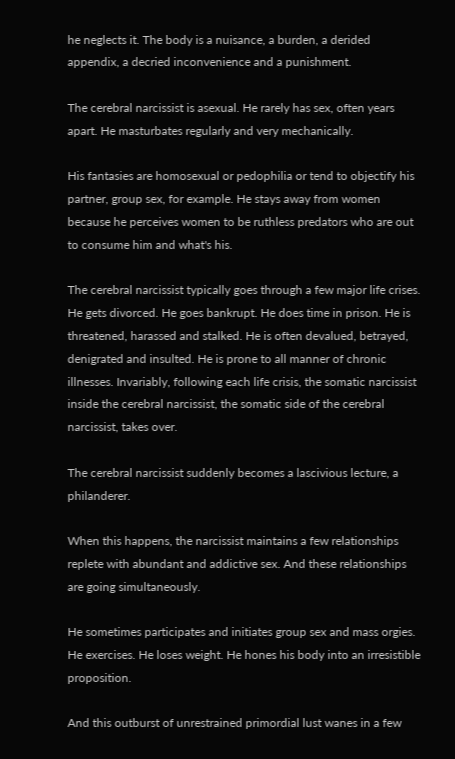he neglects it. The body is a nuisance, a burden, a derided appendix, a decried inconvenience and a punishment.

The cerebral narcissist is asexual. He rarely has sex, often years apart. He masturbates regularly and very mechanically.

His fantasies are homosexual or pedophilia or tend to objectify his partner, group sex, for example. He stays away from women because he perceives women to be ruthless predators who are out to consume him and what's his.

The cerebral narcissist typically goes through a few major life crises. He gets divorced. He goes bankrupt. He does time in prison. He is threatened, harassed and stalked. He is often devalued, betrayed, denigrated and insulted. He is prone to all manner of chronic illnesses. Invariably, following each life crisis, the somatic narcissist inside the cerebral narcissist, the somatic side of the cerebral narcissist, takes over.

The cerebral narcissist suddenly becomes a lascivious lecture, a philanderer.

When this happens, the narcissist maintains a few relationships replete with abundant and addictive sex. And these relationships are going simultaneously.

He sometimes participates and initiates group sex and mass orgies. He exercises. He loses weight. He hones his body into an irresistible proposition.

And this outburst of unrestrained primordial lust wanes in a few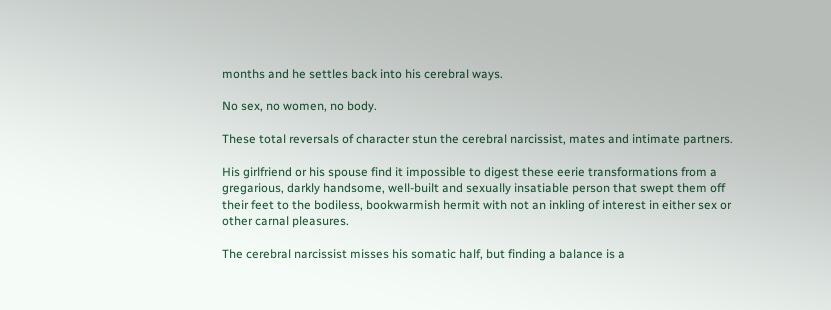months and he settles back into his cerebral ways.

No sex, no women, no body.

These total reversals of character stun the cerebral narcissist, mates and intimate partners.

His girlfriend or his spouse find it impossible to digest these eerie transformations from a gregarious, darkly handsome, well-built and sexually insatiable person that swept them off their feet to the bodiless, bookwarmish hermit with not an inkling of interest in either sex or other carnal pleasures.

The cerebral narcissist misses his somatic half, but finding a balance is a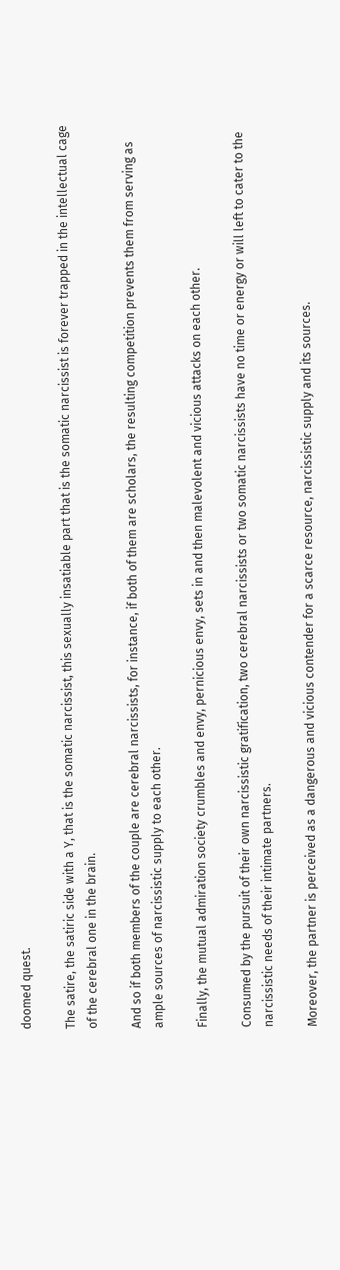doomed quest.

The satire, the satiric side with a Y, that is the somatic narcissist, this sexually insatiable part that is the somatic narcissist is forever trapped in the intellectual cage of the cerebral one in the brain.

And so if both members of the couple are cerebral narcissists, for instance, if both of them are scholars, the resulting competition prevents them from serving as ample sources of narcissistic supply to each other.

Finally, the mutual admiration society crumbles and envy, pernicious envy, sets in and then malevolent and vicious attacks on each other.

Consumed by the pursuit of their own narcissistic gratification, two cerebral narcissists or two somatic narcissists have no time or energy or will left to cater to the narcissistic needs of their intimate partners.

Moreover, the partner is perceived as a dangerous and vicious contender for a scarce resource, narcissistic supply and its sources.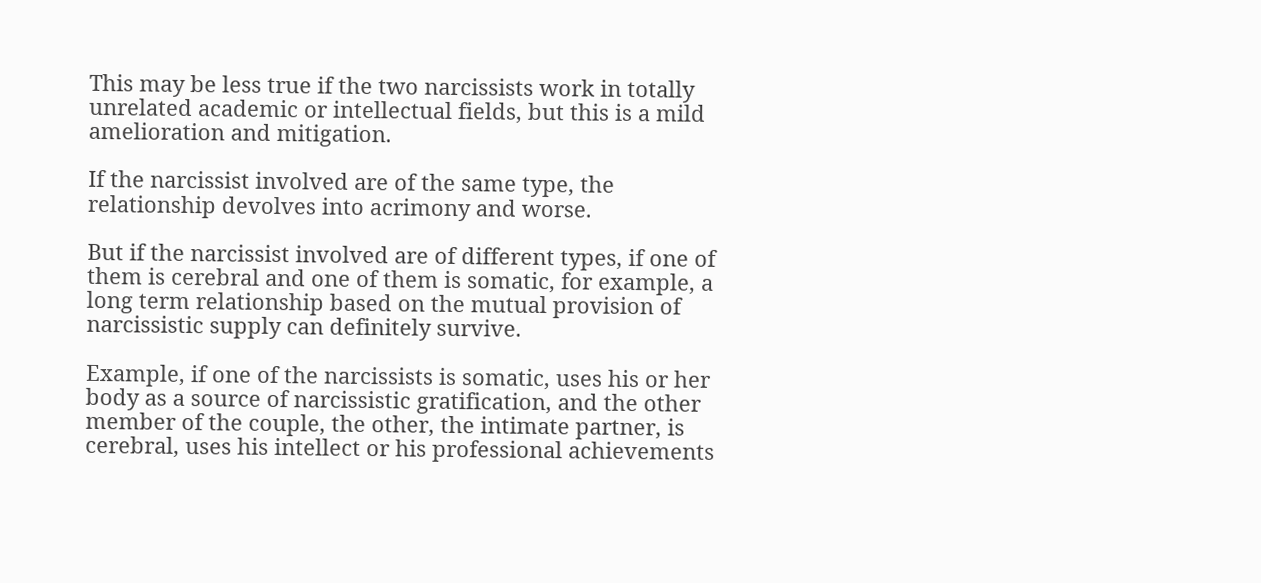This may be less true if the two narcissists work in totally unrelated academic or intellectual fields, but this is a mild amelioration and mitigation.

If the narcissist involved are of the same type, the relationship devolves into acrimony and worse.

But if the narcissist involved are of different types, if one of them is cerebral and one of them is somatic, for example, a long term relationship based on the mutual provision of narcissistic supply can definitely survive.

Example, if one of the narcissists is somatic, uses his or her body as a source of narcissistic gratification, and the other member of the couple, the other, the intimate partner, is cerebral, uses his intellect or his professional achievements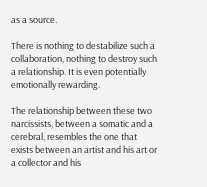as a source.

There is nothing to destabilize such a collaboration, nothing to destroy such a relationship. It is even potentially emotionally rewarding.

The relationship between these two narcissists, between a somatic and a cerebral, resembles the one that exists between an artist and his art or a collector and his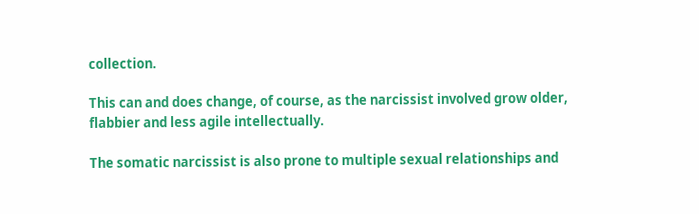collection.

This can and does change, of course, as the narcissist involved grow older, flabbier and less agile intellectually.

The somatic narcissist is also prone to multiple sexual relationships and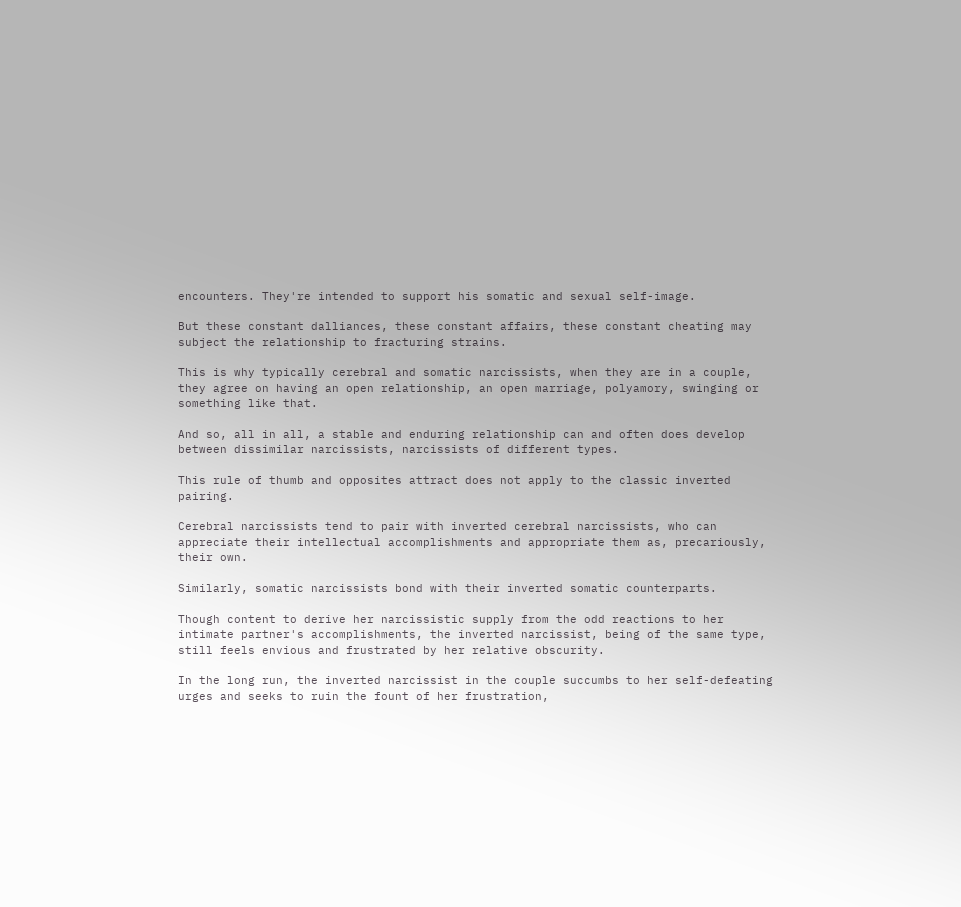encounters. They're intended to support his somatic and sexual self-image.

But these constant dalliances, these constant affairs, these constant cheating may subject the relationship to fracturing strains.

This is why typically cerebral and somatic narcissists, when they are in a couple, they agree on having an open relationship, an open marriage, polyamory, swinging or something like that.

And so, all in all, a stable and enduring relationship can and often does develop between dissimilar narcissists, narcissists of different types.

This rule of thumb and opposites attract does not apply to the classic inverted pairing.

Cerebral narcissists tend to pair with inverted cerebral narcissists, who can appreciate their intellectual accomplishments and appropriate them as, precariously, their own.

Similarly, somatic narcissists bond with their inverted somatic counterparts.

Though content to derive her narcissistic supply from the odd reactions to her intimate partner's accomplishments, the inverted narcissist, being of the same type, still feels envious and frustrated by her relative obscurity.

In the long run, the inverted narcissist in the couple succumbs to her self-defeating urges and seeks to ruin the fount of her frustration,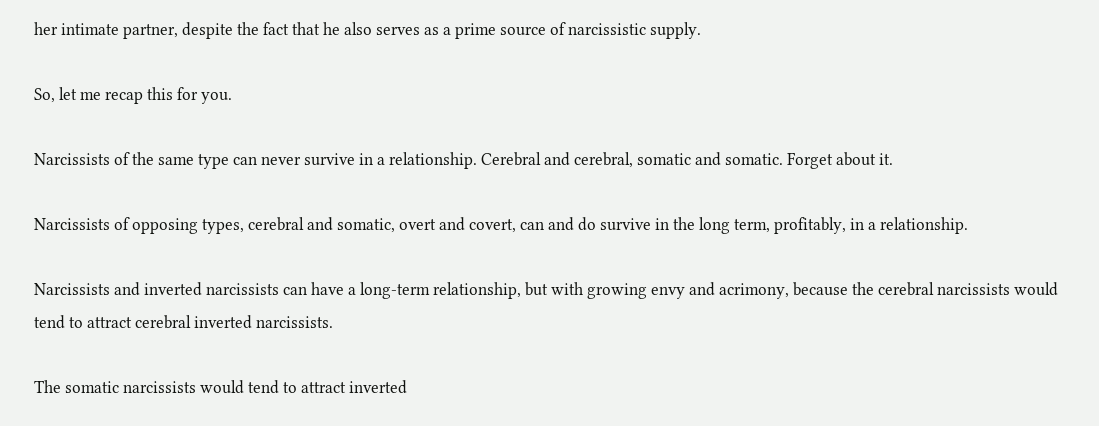her intimate partner, despite the fact that he also serves as a prime source of narcissistic supply.

So, let me recap this for you.

Narcissists of the same type can never survive in a relationship. Cerebral and cerebral, somatic and somatic. Forget about it.

Narcissists of opposing types, cerebral and somatic, overt and covert, can and do survive in the long term, profitably, in a relationship.

Narcissists and inverted narcissists can have a long-term relationship, but with growing envy and acrimony, because the cerebral narcissists would tend to attract cerebral inverted narcissists.

The somatic narcissists would tend to attract inverted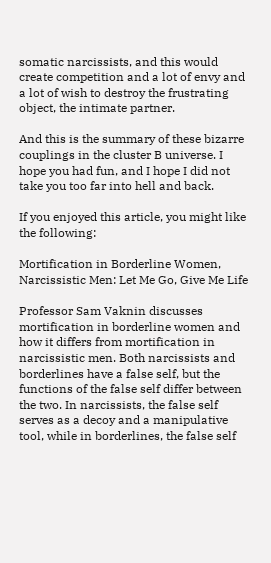somatic narcissists, and this would create competition and a lot of envy and a lot of wish to destroy the frustrating object, the intimate partner.

And this is the summary of these bizarre couplings in the cluster B universe. I hope you had fun, and I hope I did not take you too far into hell and back.

If you enjoyed this article, you might like the following:

Mortification in Borderline Women, Narcissistic Men: Let Me Go, Give Me Life

Professor Sam Vaknin discusses mortification in borderline women and how it differs from mortification in narcissistic men. Both narcissists and borderlines have a false self, but the functions of the false self differ between the two. In narcissists, the false self serves as a decoy and a manipulative tool, while in borderlines, the false self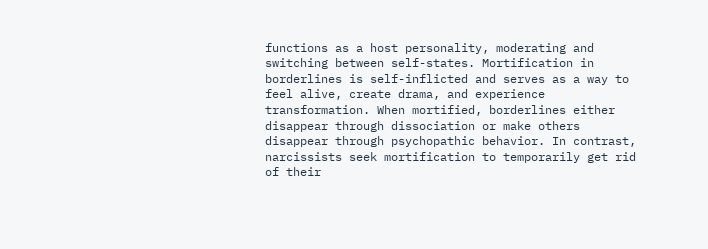functions as a host personality, moderating and switching between self-states. Mortification in borderlines is self-inflicted and serves as a way to feel alive, create drama, and experience transformation. When mortified, borderlines either disappear through dissociation or make others disappear through psychopathic behavior. In contrast, narcissists seek mortification to temporarily get rid of their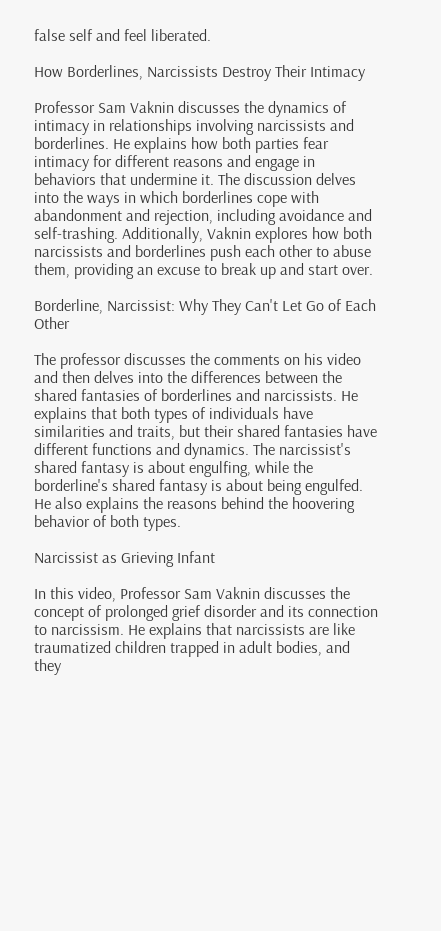false self and feel liberated.

How Borderlines, Narcissists Destroy Their Intimacy

Professor Sam Vaknin discusses the dynamics of intimacy in relationships involving narcissists and borderlines. He explains how both parties fear intimacy for different reasons and engage in behaviors that undermine it. The discussion delves into the ways in which borderlines cope with abandonment and rejection, including avoidance and self-trashing. Additionally, Vaknin explores how both narcissists and borderlines push each other to abuse them, providing an excuse to break up and start over.

Borderline, Narcissist: Why They Can't Let Go of Each Other

The professor discusses the comments on his video and then delves into the differences between the shared fantasies of borderlines and narcissists. He explains that both types of individuals have similarities and traits, but their shared fantasies have different functions and dynamics. The narcissist's shared fantasy is about engulfing, while the borderline's shared fantasy is about being engulfed. He also explains the reasons behind the hoovering behavior of both types.

Narcissist as Grieving Infant

In this video, Professor Sam Vaknin discusses the concept of prolonged grief disorder and its connection to narcissism. He explains that narcissists are like traumatized children trapped in adult bodies, and they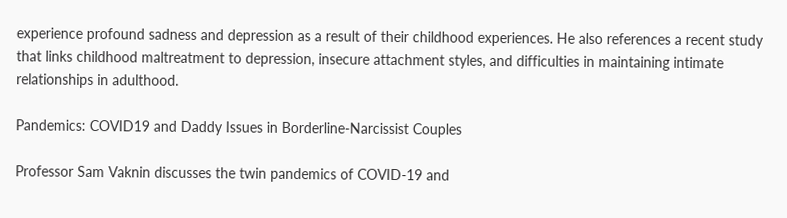experience profound sadness and depression as a result of their childhood experiences. He also references a recent study that links childhood maltreatment to depression, insecure attachment styles, and difficulties in maintaining intimate relationships in adulthood.

Pandemics: COVID19 and Daddy Issues in Borderline-Narcissist Couples

Professor Sam Vaknin discusses the twin pandemics of COVID-19 and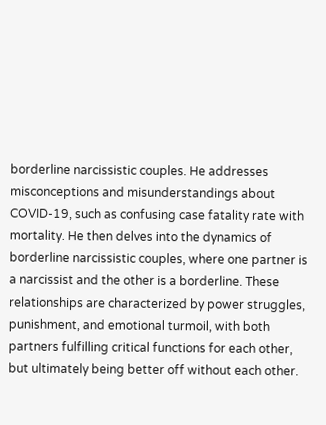borderline narcissistic couples. He addresses misconceptions and misunderstandings about COVID-19, such as confusing case fatality rate with mortality. He then delves into the dynamics of borderline narcissistic couples, where one partner is a narcissist and the other is a borderline. These relationships are characterized by power struggles, punishment, and emotional turmoil, with both partners fulfilling critical functions for each other, but ultimately being better off without each other.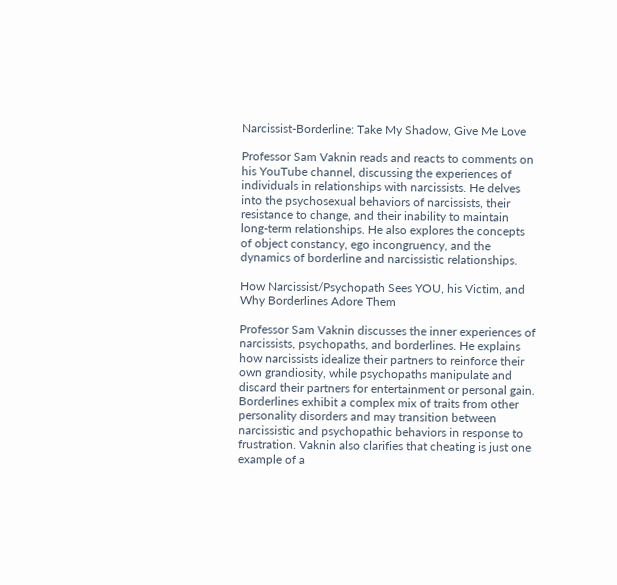Narcissist-Borderline: Take My Shadow, Give Me Love

Professor Sam Vaknin reads and reacts to comments on his YouTube channel, discussing the experiences of individuals in relationships with narcissists. He delves into the psychosexual behaviors of narcissists, their resistance to change, and their inability to maintain long-term relationships. He also explores the concepts of object constancy, ego incongruency, and the dynamics of borderline and narcissistic relationships.

How Narcissist/Psychopath Sees YOU, his Victim, and Why Borderlines Adore Them

Professor Sam Vaknin discusses the inner experiences of narcissists, psychopaths, and borderlines. He explains how narcissists idealize their partners to reinforce their own grandiosity, while psychopaths manipulate and discard their partners for entertainment or personal gain. Borderlines exhibit a complex mix of traits from other personality disorders and may transition between narcissistic and psychopathic behaviors in response to frustration. Vaknin also clarifies that cheating is just one example of a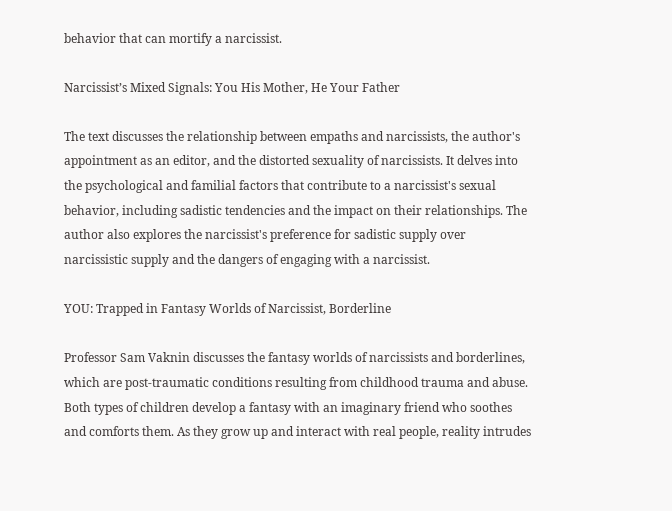behavior that can mortify a narcissist.

Narcissist’s Mixed Signals: You His Mother, He Your Father

The text discusses the relationship between empaths and narcissists, the author's appointment as an editor, and the distorted sexuality of narcissists. It delves into the psychological and familial factors that contribute to a narcissist's sexual behavior, including sadistic tendencies and the impact on their relationships. The author also explores the narcissist's preference for sadistic supply over narcissistic supply and the dangers of engaging with a narcissist.

YOU: Trapped in Fantasy Worlds of Narcissist, Borderline

Professor Sam Vaknin discusses the fantasy worlds of narcissists and borderlines, which are post-traumatic conditions resulting from childhood trauma and abuse. Both types of children develop a fantasy with an imaginary friend who soothes and comforts them. As they grow up and interact with real people, reality intrudes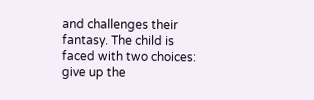and challenges their fantasy. The child is faced with two choices: give up the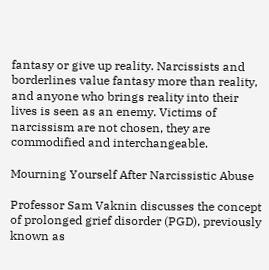fantasy or give up reality. Narcissists and borderlines value fantasy more than reality, and anyone who brings reality into their lives is seen as an enemy. Victims of narcissism are not chosen, they are commodified and interchangeable.

Mourning Yourself After Narcissistic Abuse

Professor Sam Vaknin discusses the concept of prolonged grief disorder (PGD), previously known as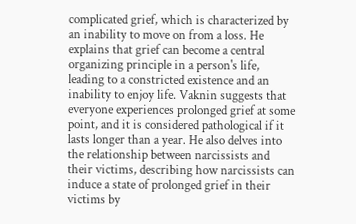complicated grief, which is characterized by an inability to move on from a loss. He explains that grief can become a central organizing principle in a person's life, leading to a constricted existence and an inability to enjoy life. Vaknin suggests that everyone experiences prolonged grief at some point, and it is considered pathological if it lasts longer than a year. He also delves into the relationship between narcissists and their victims, describing how narcissists can induce a state of prolonged grief in their victims by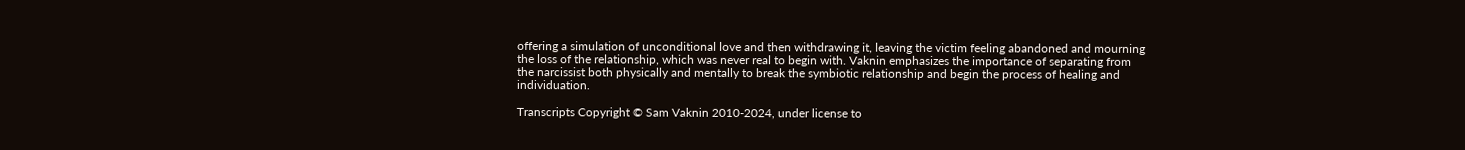offering a simulation of unconditional love and then withdrawing it, leaving the victim feeling abandoned and mourning the loss of the relationship, which was never real to begin with. Vaknin emphasizes the importance of separating from the narcissist both physically and mentally to break the symbiotic relationship and begin the process of healing and individuation.

Transcripts Copyright © Sam Vaknin 2010-2024, under license to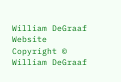William DeGraaf
Website Copyright © William DeGraaf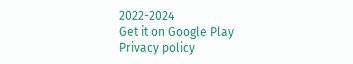2022-2024
Get it on Google Play
Privacy policy